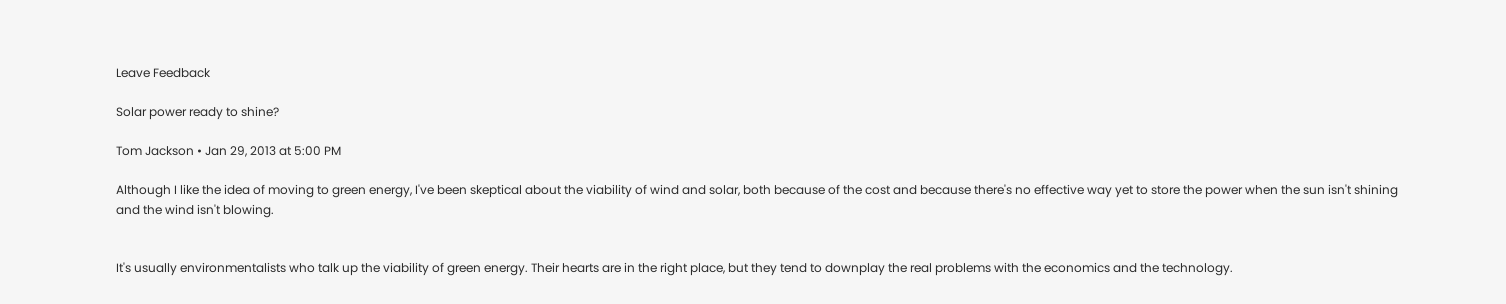Leave Feedback

Solar power ready to shine?

Tom Jackson • Jan 29, 2013 at 5:00 PM

Although I like the idea of moving to green energy, I've been skeptical about the viability of wind and solar, both because of the cost and because there's no effective way yet to store the power when the sun isn't shining and the wind isn't blowing.


It's usually environmentalists who talk up the viability of green energy. Their hearts are in the right place, but they tend to downplay the real problems with the economics and the technology.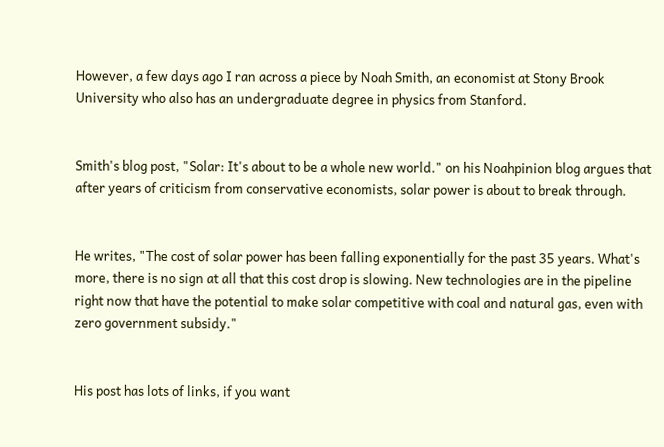However, a few days ago I ran across a piece by Noah Smith, an economist at Stony Brook University who also has an undergraduate degree in physics from Stanford.


Smith's blog post, "Solar: It's about to be a whole new world." on his Noahpinion blog argues that after years of criticism from conservative economists, solar power is about to break through.


He writes, "The cost of solar power has been falling exponentially for the past 35 years. What's more, there is no sign at all that this cost drop is slowing. New technologies are in the pipeline right now that have the potential to make solar competitive with coal and natural gas, even with zero government subsidy."


His post has lots of links, if you want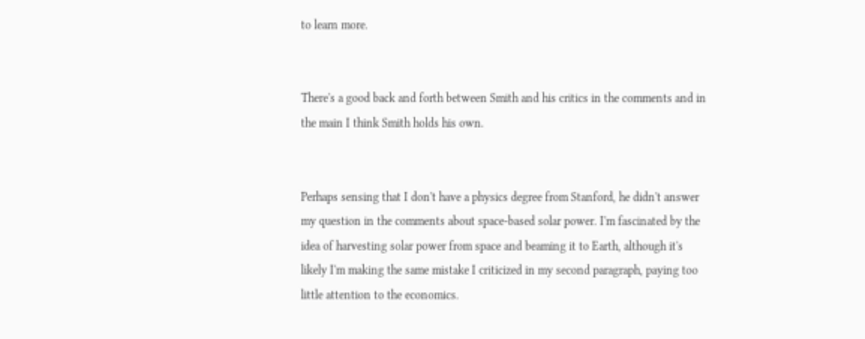to learn more.


There's a good back and forth between Smith and his critics in the comments and in the main I think Smith holds his own.


Perhaps sensing that I don't have a physics degree from Stanford, he didn't answer my question in the comments about space-based solar power. I'm fascinated by the idea of harvesting solar power from space and beaming it to Earth, although it's likely I'm making the same mistake I criticized in my second paragraph, paying too little attention to the economics.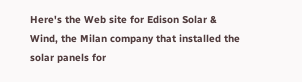Here's the Web site for Edison Solar & Wind, the Milan company that installed the solar panels for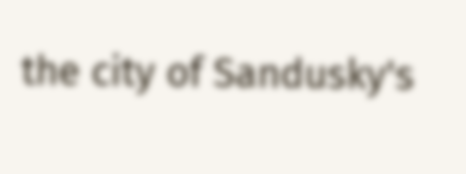the city of Sandusky's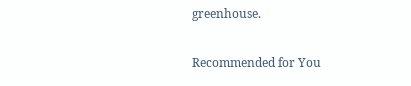greenhouse.

Recommended for You